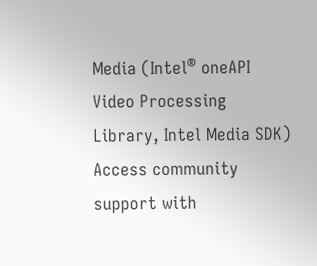Media (Intel® oneAPI Video Processing Library, Intel Media SDK)
Access community support with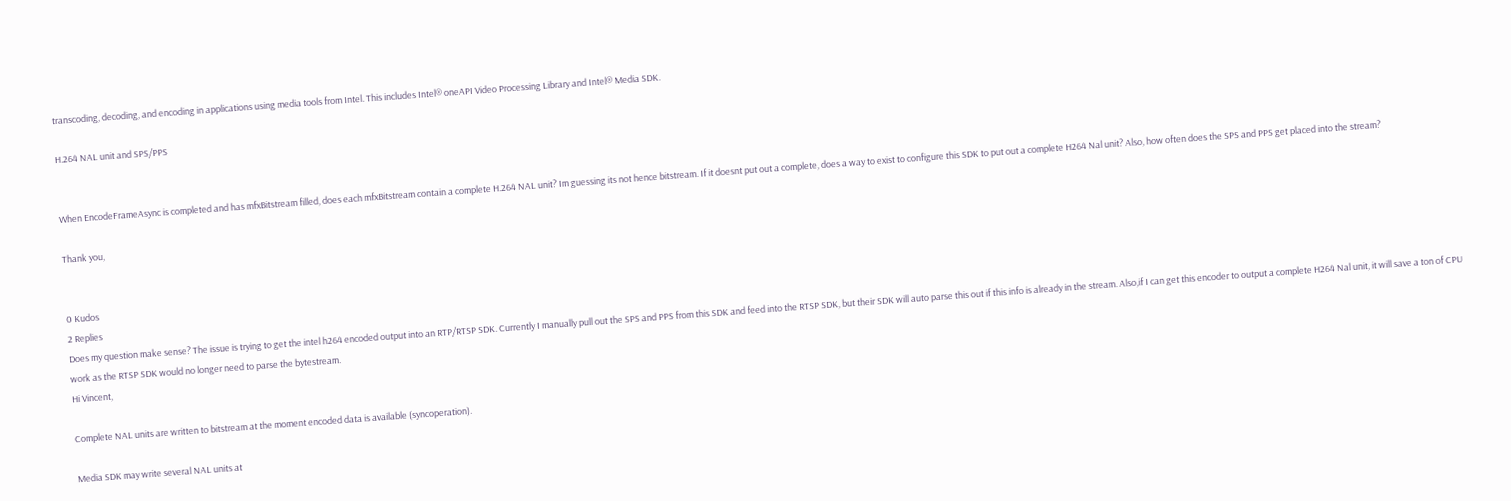transcoding, decoding, and encoding in applications using media tools from Intel. This includes Intel® oneAPI Video Processing Library and Intel® Media SDK.

H.264 NAL unit and SPS/PPS


When EncodeFrameAsync is completed and has mfxBitstream filled, does each mfxBitstream contain a complete H.264 NAL unit? Im guessing its not hence bitstream. If it doesnt put out a complete, does a way to exist to configure this SDK to put out a complete H264 Nal unit? Also, how often does the SPS and PPS get placed into the stream?

Thank you,


0 Kudos
2 Replies
Does my question make sense? The issue is trying to get the intel h264 encoded output into an RTP/RTSP SDK. Currently I manually pull out the SPS and PPS from this SDK and feed into the RTSP SDK, but their SDK will auto parse this out if this info is already in the stream. Also,if I can get this encoder to output a complete H264 Nal unit, it will save a ton of CPU work as the RTSP SDK would no longer need to parse the bytestream.
Hi Vincent,

Complete NAL units are written to bitstream at the moment encoded data is available (syncoperation).

Media SDK may write several NAL units at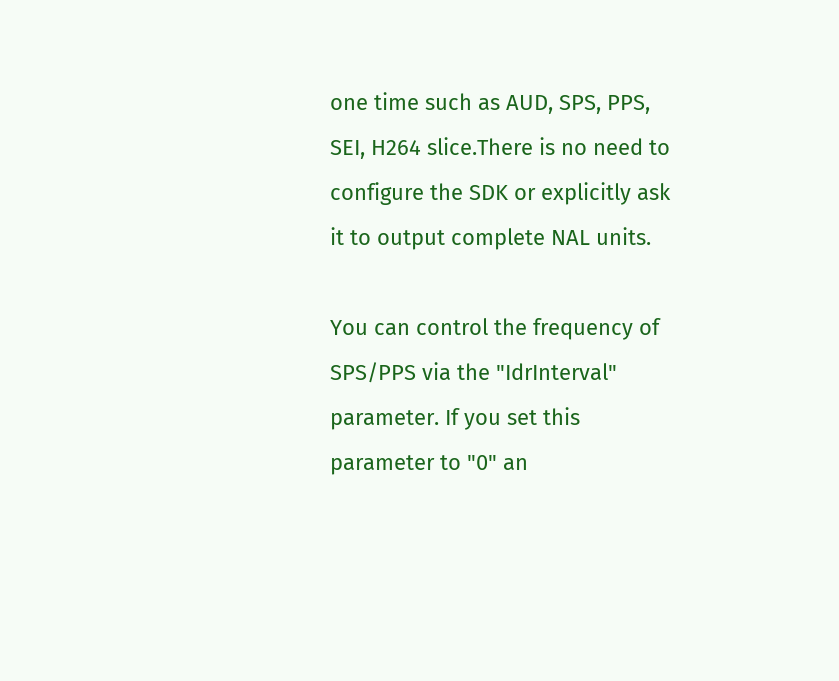one time such as AUD, SPS, PPS, SEI, H264 slice.There is no need to configure the SDK or explicitly ask it to output complete NAL units.

You can control the frequency of SPS/PPS via the "IdrInterval" parameter. If you set this parameter to "0" an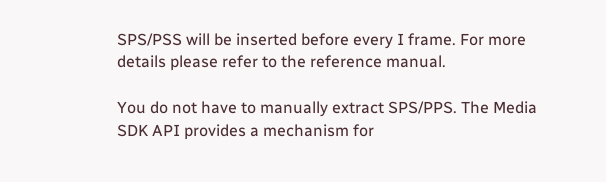SPS/PSS will be inserted before every I frame. For more details please refer to the reference manual.

You do not have to manually extract SPS/PPS. The Media SDK API provides a mechanism for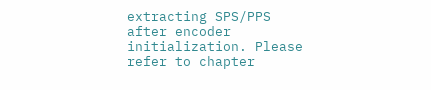extracting SPS/PPS after encoder initialization. Please refer to chapter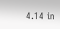4.14 in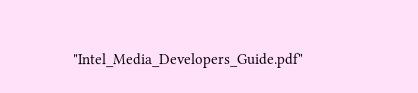"Intel_Media_Developers_Guide.pdf"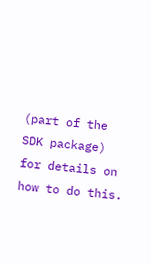(part of the SDK package) for details on how to do this.